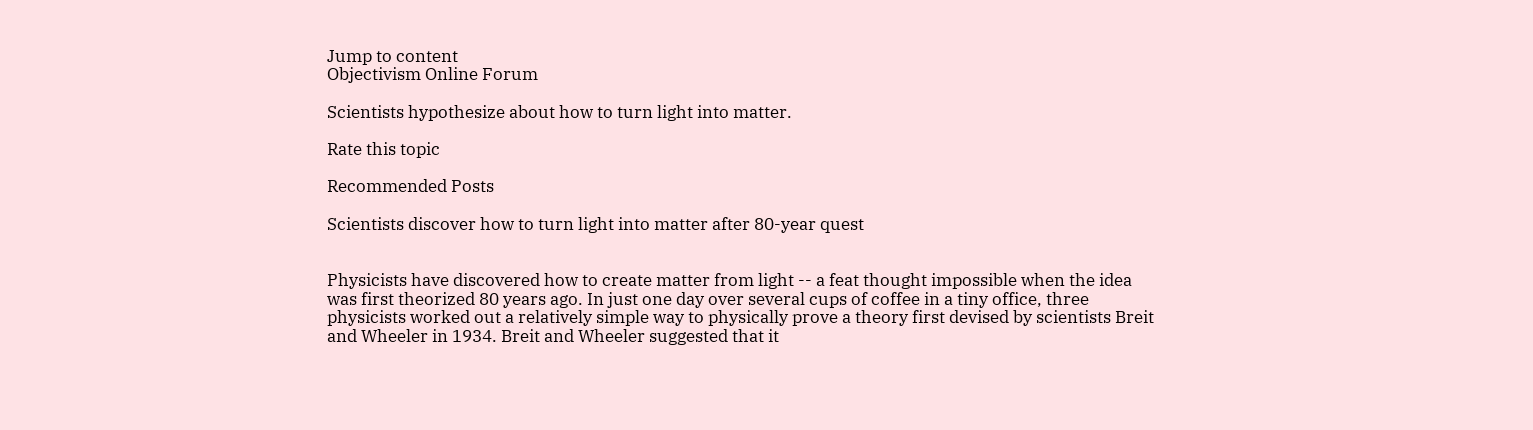Jump to content
Objectivism Online Forum

Scientists hypothesize about how to turn light into matter.

Rate this topic

Recommended Posts

Scientists discover how to turn light into matter after 80-year quest


Physicists have discovered how to create matter from light -- a feat thought impossible when the idea was first theorized 80 years ago. In just one day over several cups of coffee in a tiny office, three physicists worked out a relatively simple way to physically prove a theory first devised by scientists Breit and Wheeler in 1934. Breit and Wheeler suggested that it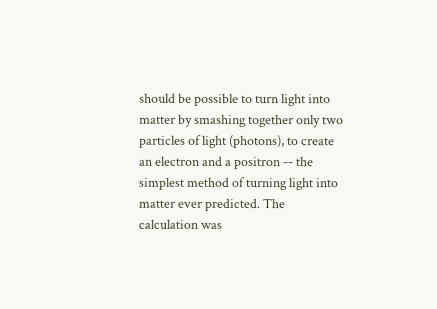should be possible to turn light into matter by smashing together only two particles of light (photons), to create an electron and a positron -- the simplest method of turning light into matter ever predicted. The calculation was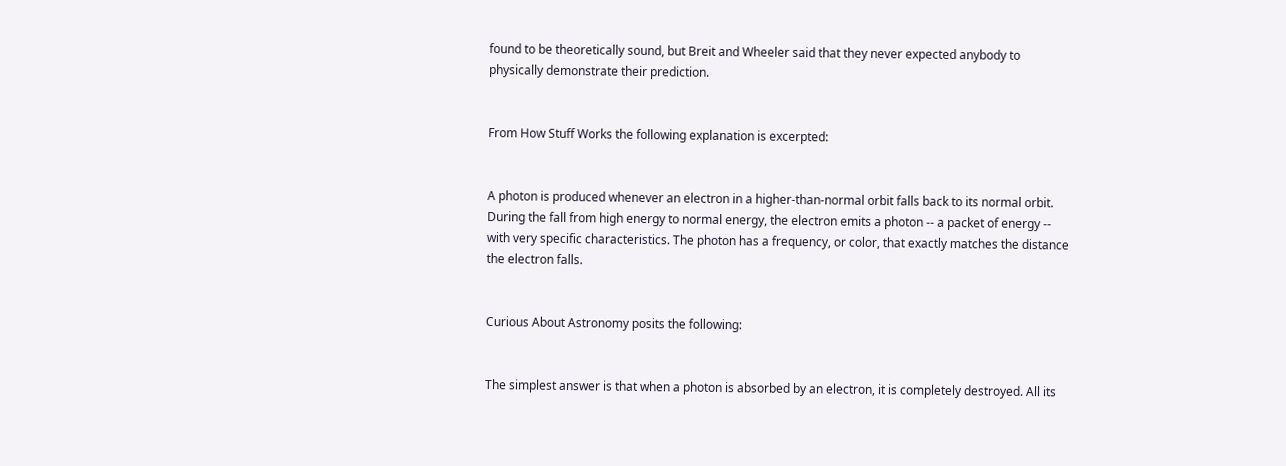found to be theoretically sound, but Breit and Wheeler said that they never expected anybody to physically demonstrate their prediction.


From How Stuff Works the following explanation is excerpted:


A photon is produced whenever an electron in a higher-than-normal orbit falls back to its normal orbit. During the fall from high energy to normal energy, the electron emits a photon -- a packet of energy -- with very specific characteristics. The photon has a frequency, or color, that exactly matches the distance the electron falls.


Curious About Astronomy posits the following:


The simplest answer is that when a photon is absorbed by an electron, it is completely destroyed. All its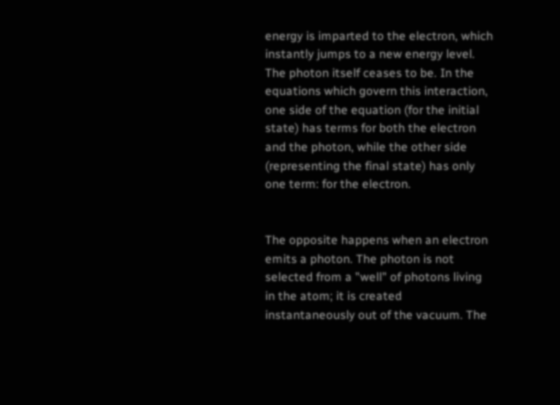energy is imparted to the electron, which instantly jumps to a new energy level. The photon itself ceases to be. In the equations which govern this interaction, one side of the equation (for the initial state) has terms for both the electron and the photon, while the other side (representing the final state) has only one term: for the electron.


The opposite happens when an electron emits a photon. The photon is not selected from a "well" of photons living in the atom; it is created instantaneously out of the vacuum. The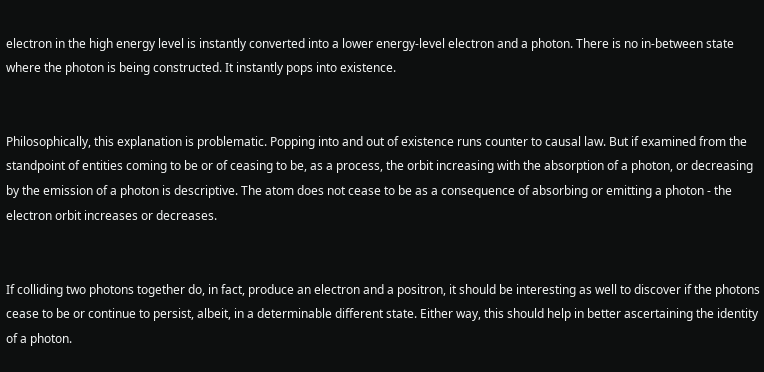electron in the high energy level is instantly converted into a lower energy-level electron and a photon. There is no in-between state where the photon is being constructed. It instantly pops into existence.


Philosophically, this explanation is problematic. Popping into and out of existence runs counter to causal law. But if examined from the standpoint of entities coming to be or of ceasing to be, as a process, the orbit increasing with the absorption of a photon, or decreasing by the emission of a photon is descriptive. The atom does not cease to be as a consequence of absorbing or emitting a photon - the electron orbit increases or decreases.


If colliding two photons together do, in fact, produce an electron and a positron, it should be interesting as well to discover if the photons cease to be or continue to persist, albeit, in a determinable different state. Either way, this should help in better ascertaining the identity of a photon.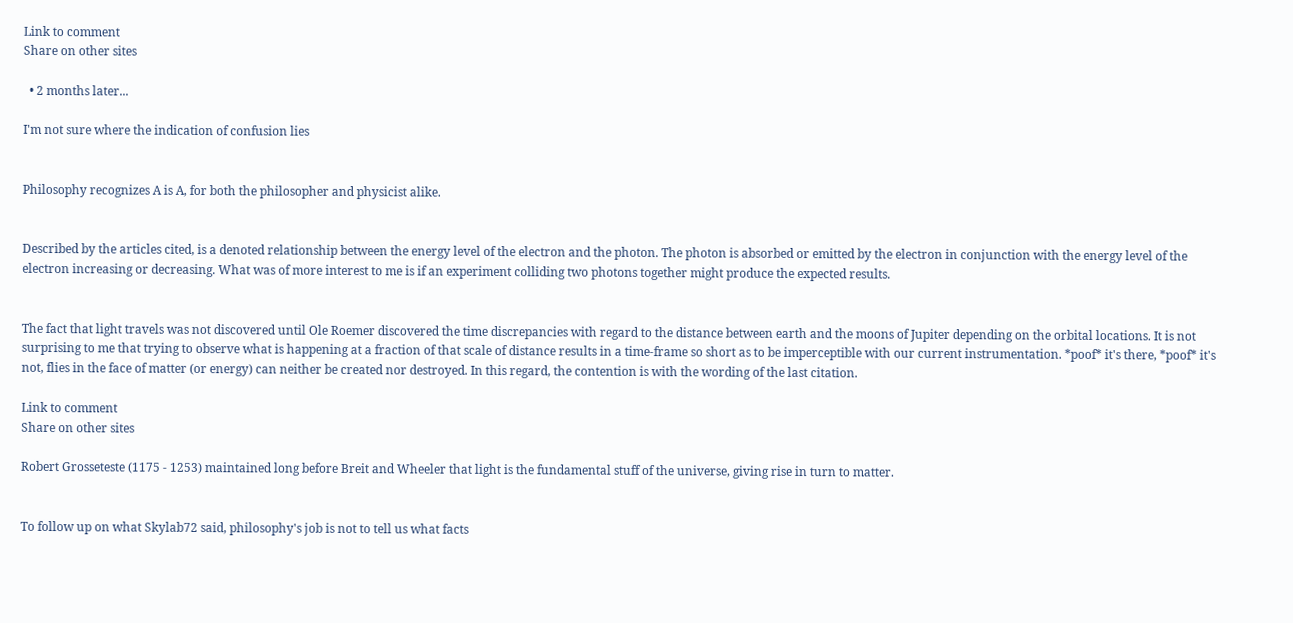Link to comment
Share on other sites

  • 2 months later...

I'm not sure where the indication of confusion lies


Philosophy recognizes A is A, for both the philosopher and physicist alike.


Described by the articles cited, is a denoted relationship between the energy level of the electron and the photon. The photon is absorbed or emitted by the electron in conjunction with the energy level of the electron increasing or decreasing. What was of more interest to me is if an experiment colliding two photons together might produce the expected results.


The fact that light travels was not discovered until Ole Roemer discovered the time discrepancies with regard to the distance between earth and the moons of Jupiter depending on the orbital locations. It is not surprising to me that trying to observe what is happening at a fraction of that scale of distance results in a time-frame so short as to be imperceptible with our current instrumentation. *poof* it's there, *poof* it's not, flies in the face of matter (or energy) can neither be created nor destroyed. In this regard, the contention is with the wording of the last citation.

Link to comment
Share on other sites

Robert Grosseteste (1175 - 1253) maintained long before Breit and Wheeler that light is the fundamental stuff of the universe, giving rise in turn to matter.


To follow up on what Skylab72 said, philosophy's job is not to tell us what facts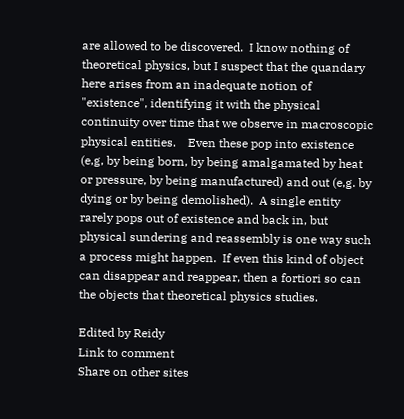are allowed to be discovered.  I know nothing of theoretical physics, but I suspect that the quandary here arises from an inadequate notion of "existence", identifying it with the physical continuity over time that we observe in macroscopic physical entities.    Even these pop into existence (e,g, by being born, by being amalgamated by heat or pressure, by being manufactured) and out (e,g. by dying or by being demolished).  A single entity rarely pops out of existence and back in, but physical sundering and reassembly is one way such a process might happen.  If even this kind of object can disappear and reappear, then a fortiori so can the objects that theoretical physics studies.

Edited by Reidy
Link to comment
Share on other sites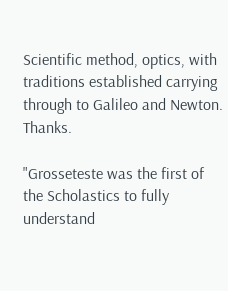Scientific method, optics, with traditions established carrying through to Galileo and Newton. Thanks.

"Grosseteste was the first of the Scholastics to fully understand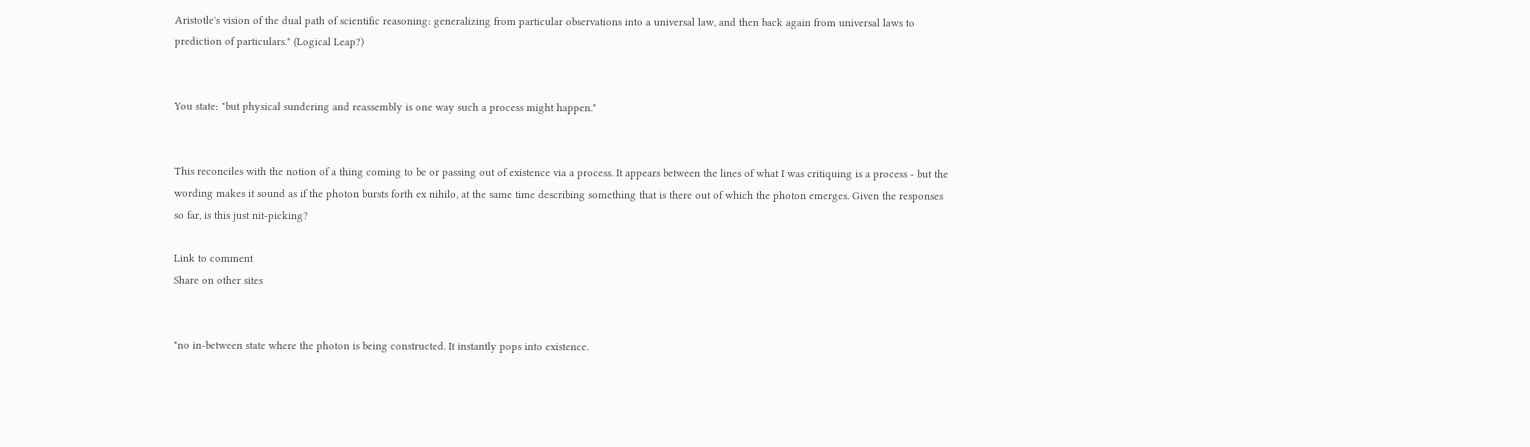Aristotle's vision of the dual path of scientific reasoning: generalizing from particular observations into a universal law, and then back again from universal laws to prediction of particulars." (Logical Leap?)


You state: "but physical sundering and reassembly is one way such a process might happen."


This reconciles with the notion of a thing coming to be or passing out of existence via a process. It appears between the lines of what I was critiquing is a process - but the wording makes it sound as if the photon bursts forth ex nihilo, at the same time describing something that is there out of which the photon emerges. Given the responses so far, is this just nit-picking?

Link to comment
Share on other sites


"no in-between state where the photon is being constructed. It instantly pops into existence.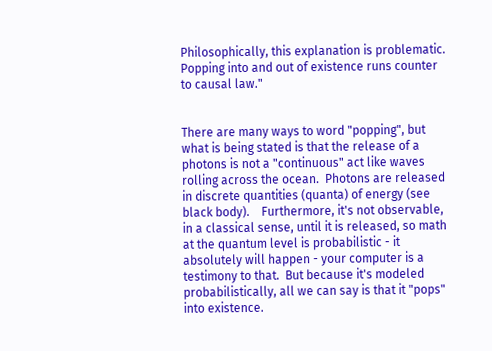Philosophically, this explanation is problematic. Popping into and out of existence runs counter to causal law."


There are many ways to word "popping", but what is being stated is that the release of a photons is not a "continuous" act like waves rolling across the ocean.  Photons are released in discrete quantities (quanta) of energy (see black body).    Furthermore, it's not observable, in a classical sense, until it is released, so math at the quantum level is probabilistic - it absolutely will happen - your computer is a testimony to that.  But because it's modeled probabilistically, all we can say is that it "pops" into existence.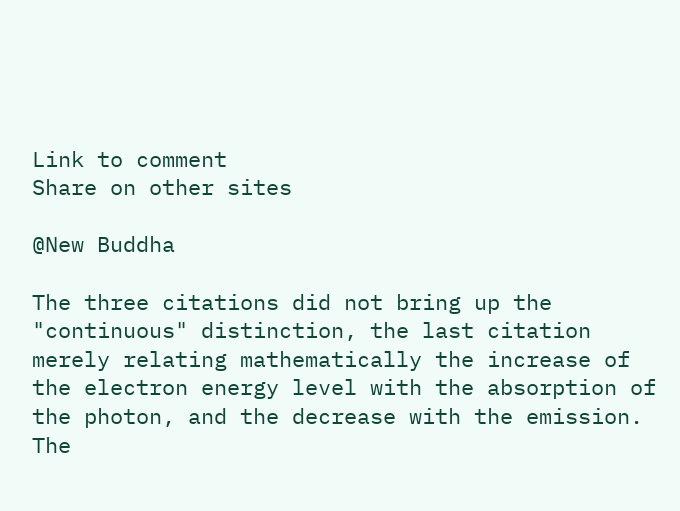Link to comment
Share on other sites

@New Buddha

The three citations did not bring up the "continuous" distinction, the last citation merely relating mathematically the increase of the electron energy level with the absorption of the photon, and the decrease with the emission. The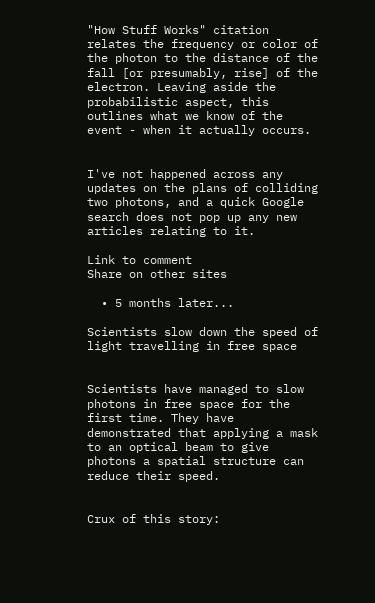"How Stuff Works" citation relates the frequency or color of the photon to the distance of the fall [or presumably, rise] of the electron. Leaving aside the probabilistic aspect, this outlines what we know of the event - when it actually occurs.


I've not happened across any updates on the plans of colliding two photons, and a quick Google search does not pop up any new articles relating to it.

Link to comment
Share on other sites

  • 5 months later...

Scientists slow down the speed of light travelling in free space


Scientists have managed to slow photons in free space for the first time. They have demonstrated that applying a mask to an optical beam to give photons a spatial structure can reduce their speed.


Crux of this story: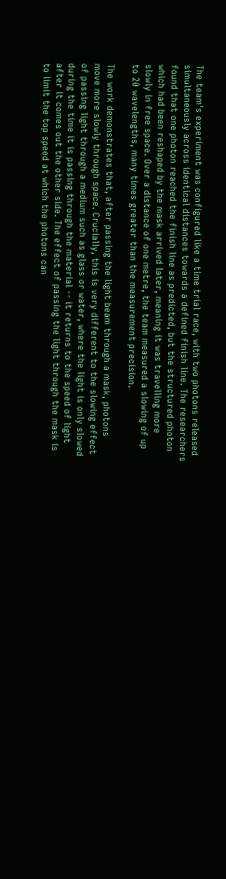The team's experiment was configured like a time trial race, with two photons released simultaneously across identical distances towards a defined finish line. The researchers found that one photon reached the finish line as predicted, but the structured photon which had been reshaped by the mask arrived later, meaning it was travelling more slowly in free space. Over a distance of one metre, the team measured a slowing of up to 20 wavelengths, many times greater than the measurement precision.

The work demonstrates that, after passing the light beam through a mask, photons move more slowly through space. Crucially, this is very different to the slowing effect of passing light through a medium such as glass or water, where the light is only slowed during the time it is passing through the material -- it returns to the speed of light after it comes out the other side. The effect of passing the light through the mask is to limit the top speed at which the photons can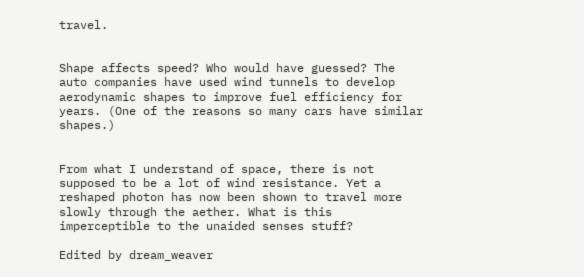travel.


Shape affects speed? Who would have guessed? The auto companies have used wind tunnels to develop aerodynamic shapes to improve fuel efficiency for years. (One of the reasons so many cars have similar shapes.)


From what I understand of space, there is not supposed to be a lot of wind resistance. Yet a reshaped photon has now been shown to travel more slowly through the aether. What is this imperceptible to the unaided senses stuff?

Edited by dream_weaver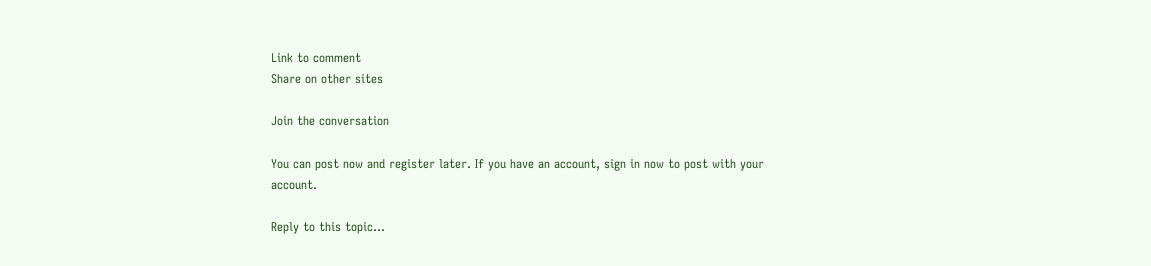Link to comment
Share on other sites

Join the conversation

You can post now and register later. If you have an account, sign in now to post with your account.

Reply to this topic...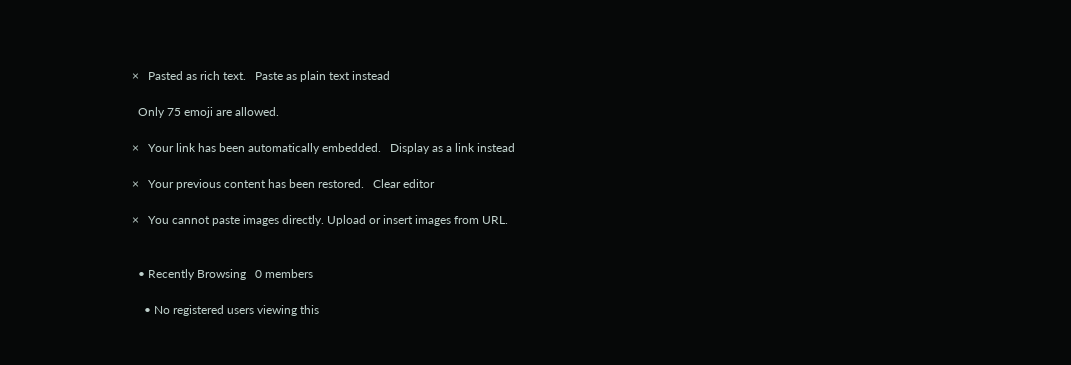×   Pasted as rich text.   Paste as plain text instead

  Only 75 emoji are allowed.

×   Your link has been automatically embedded.   Display as a link instead

×   Your previous content has been restored.   Clear editor

×   You cannot paste images directly. Upload or insert images from URL.


  • Recently Browsing   0 members

    • No registered users viewing this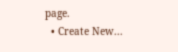page.
  • Create New...